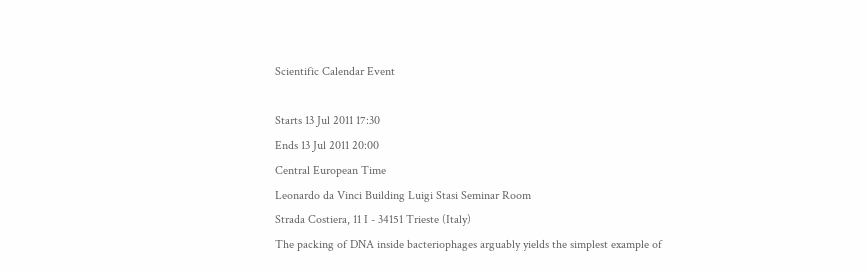Scientific Calendar Event

Starts 13 Jul 2011 17:30
Ends 13 Jul 2011 20:00
Central European Time
Leonardo da Vinci Building Luigi Stasi Seminar Room
Strada Costiera, 11 I - 34151 Trieste (Italy)
The packing of DNA inside bacteriophages arguably yields the simplest example of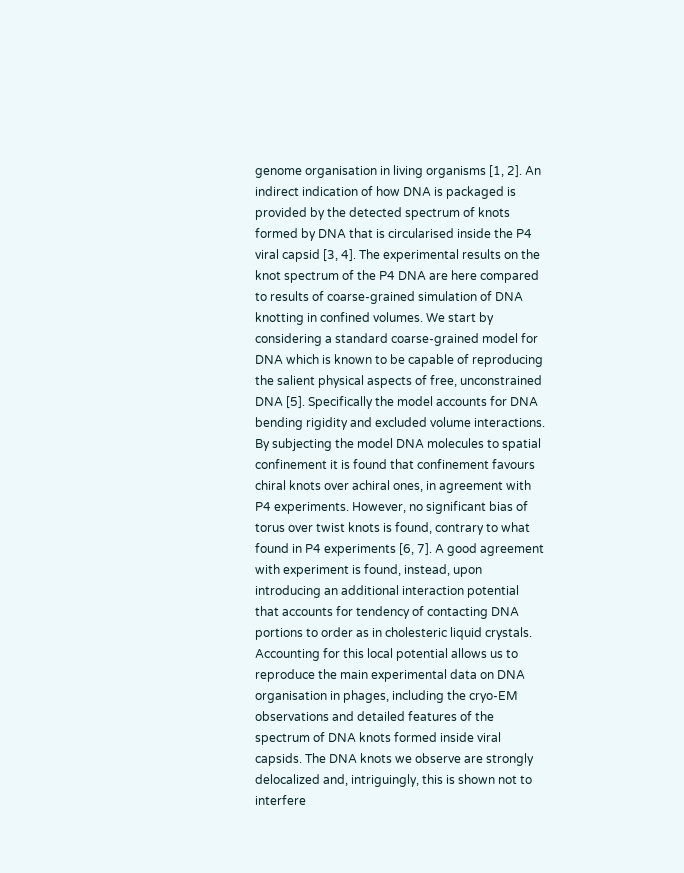genome organisation in living organisms [1, 2]. An indirect indication of how DNA is packaged is provided by the detected spectrum of knots formed by DNA that is circularised inside the P4 viral capsid [3, 4]. The experimental results on the knot spectrum of the P4 DNA are here compared to results of coarse-grained simulation of DNA knotting in confined volumes. We start by considering a standard coarse-grained model for DNA which is known to be capable of reproducing the salient physical aspects of free, unconstrained DNA [5]. Specifically the model accounts for DNA bending rigidity and excluded volume interactions. By subjecting the model DNA molecules to spatial confinement it is found that confinement favours chiral knots over achiral ones, in agreement with P4 experiments. However, no significant bias of torus over twist knots is found, contrary to what found in P4 experiments [6, 7]. A good agreement with experiment is found, instead, upon introducing an additional interaction potential that accounts for tendency of contacting DNA portions to order as in cholesteric liquid crystals. Accounting for this local potential allows us to reproduce the main experimental data on DNA organisation in phages, including the cryo-EM observations and detailed features of the spectrum of DNA knots formed inside viral capsids. The DNA knots we observe are strongly delocalized and, intriguingly, this is shown not to interfere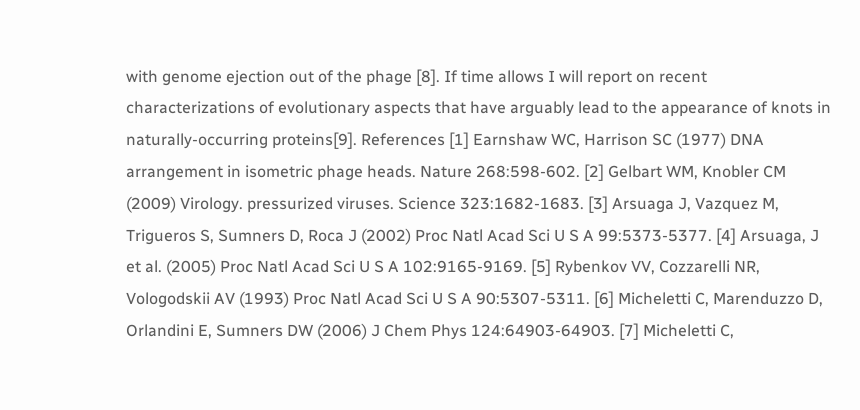with genome ejection out of the phage [8]. If time allows I will report on recent characterizations of evolutionary aspects that have arguably lead to the appearance of knots in naturally-occurring proteins[9]. References [1] Earnshaw WC, Harrison SC (1977) DNA arrangement in isometric phage heads. Nature 268:598-602. [2] Gelbart WM, Knobler CM (2009) Virology. pressurized viruses. Science 323:1682-1683. [3] Arsuaga J, Vazquez M, Trigueros S, Sumners D, Roca J (2002) Proc Natl Acad Sci U S A 99:5373-5377. [4] Arsuaga, J et al. (2005) Proc Natl Acad Sci U S A 102:9165-9169. [5] Rybenkov VV, Cozzarelli NR, Vologodskii AV (1993) Proc Natl Acad Sci U S A 90:5307-5311. [6] Micheletti C, Marenduzzo D, Orlandini E, Sumners DW (2006) J Chem Phys 124:64903-64903. [7] Micheletti C,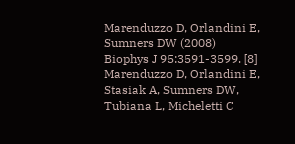Marenduzzo D, Orlandini E, Sumners DW (2008) Biophys J 95:3591-3599. [8] Marenduzzo D, Orlandini E, Stasiak A, Sumners DW, Tubiana L, Micheletti C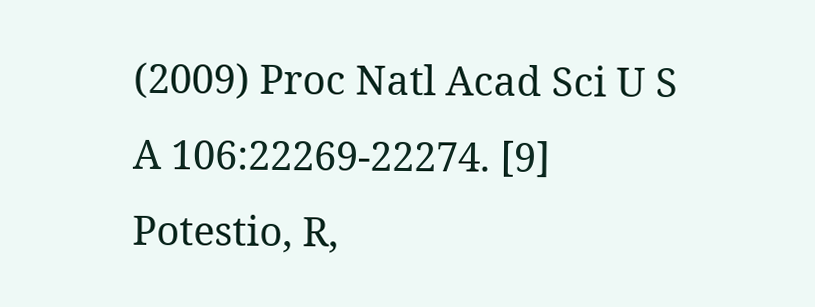(2009) Proc Natl Acad Sci U S A 106:22269-22274. [9] Potestio, R,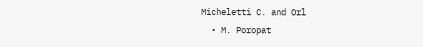Micheletti C. and Orl
  • M. Poropat